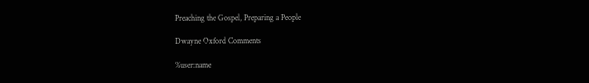Preaching the Gospel, Preparing a People

Dwayne Oxford Comments

%user:name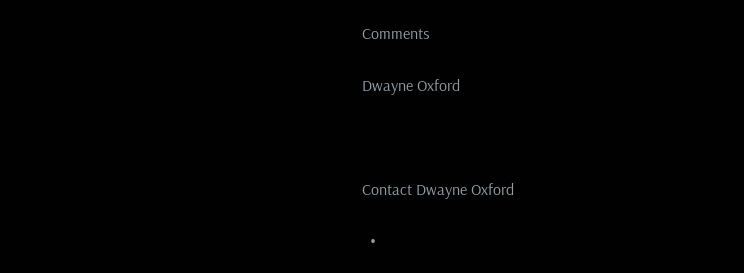Comments

Dwayne Oxford



Contact Dwayne Oxford

  •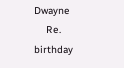Dwayne
    Re. birthday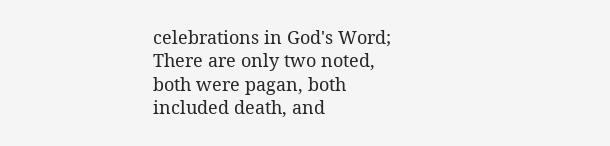celebrations in God's Word; There are only two noted, both were pagan, both included death, and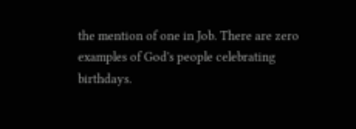the mention of one in Job. There are zero examples of God's people celebrating birthdays.